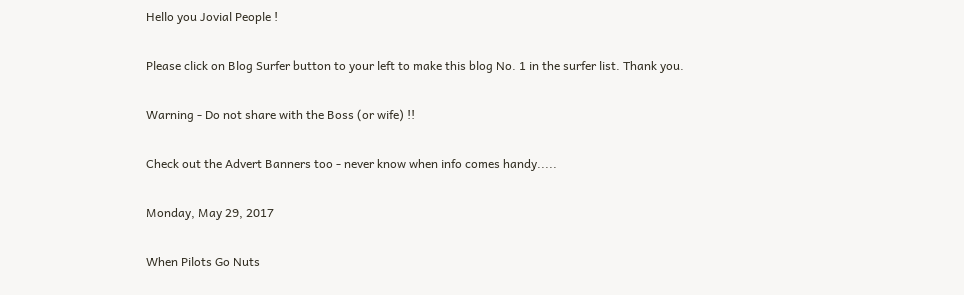Hello you Jovial People !

Please click on Blog Surfer button to your left to make this blog No. 1 in the surfer list. Thank you.

Warning - Do not share with the Boss (or wife) !!

Check out the Advert Banners too - never know when info comes handy.....

Monday, May 29, 2017

When Pilots Go Nuts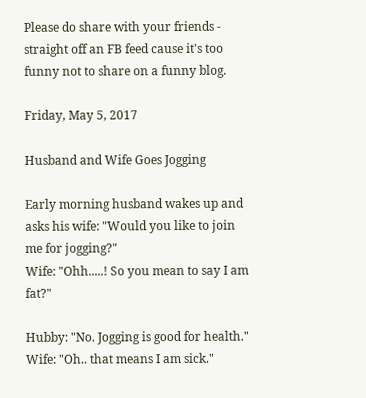Please do share with your friends - straight off an FB feed cause it's too funny not to share on a funny blog.

Friday, May 5, 2017

Husband and Wife Goes Jogging

Early morning husband wakes up and asks his wife: "Would you like to join me for jogging?"
Wife: "Ohh.....! So you mean to say I am fat?"

Hubby: "No. Jogging is good for health."
Wife: "Oh.. that means I am sick."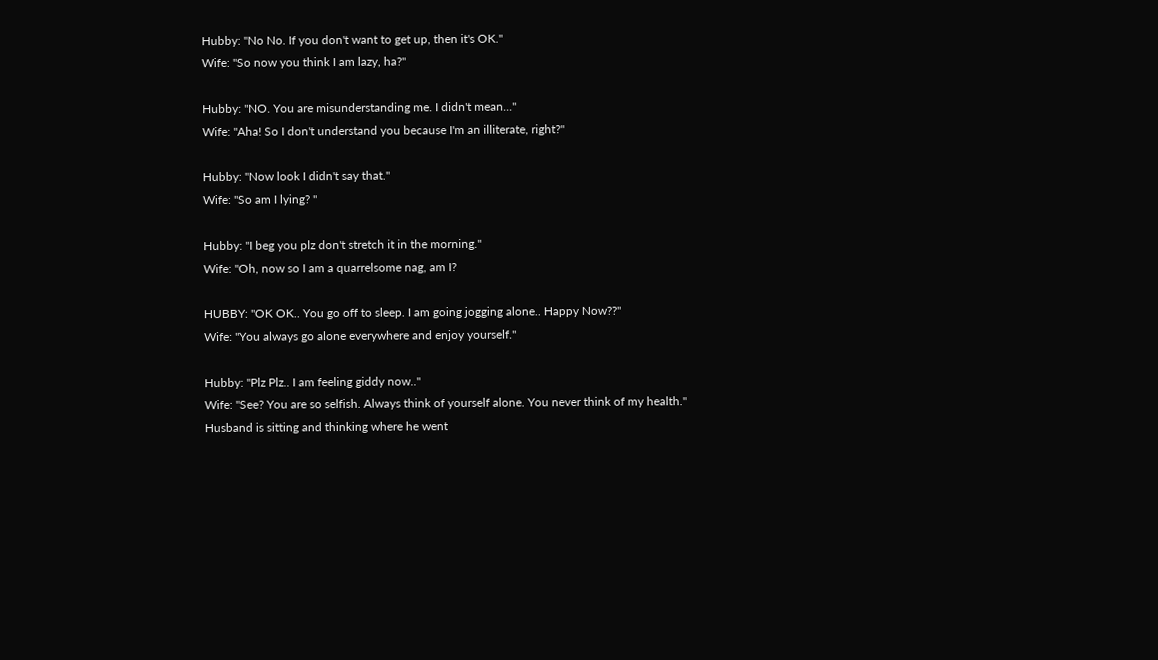Hubby: "No No. If you don't want to get up, then it's OK."
Wife: "So now you think I am lazy, ha?"

Hubby: "NO. You are misunderstanding me. I didn't mean..."
Wife: "Aha! So I don't understand you because I'm an illiterate, right?"

Hubby: "Now look I didn't say that."
Wife: "So am I lying? "

Hubby: "I beg you plz don't stretch it in the morning."
Wife: "Oh, now so I am a quarrelsome nag, am I?

HUBBY: "OK OK.. You go off to sleep. I am going jogging alone.. Happy Now??"
Wife: "You always go alone everywhere and enjoy yourself."

Hubby: "Plz Plz.. I am feeling giddy now.."
Wife: "See? You are so selfish. Always think of yourself alone. You never think of my health."
Husband is sitting and thinking where he went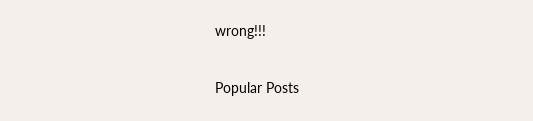wrong!!!

Popular Posts